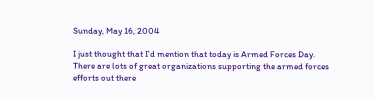Sunday, May 16, 2004

I just thought that I'd mention that today is Armed Forces Day. There are lots of great organizations supporting the armed forces efforts out there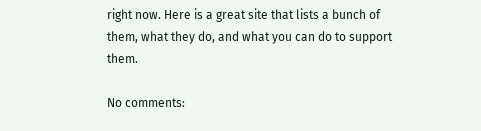right now. Here is a great site that lists a bunch of them, what they do, and what you can do to support them.

No comments: